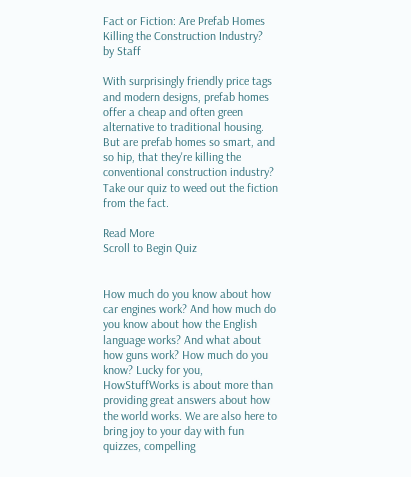Fact or Fiction: Are Prefab Homes Killing the Construction Industry?
by Staff

With surprisingly friendly price tags and modern designs, prefab homes offer a cheap and often green alternative to traditional housing. But are prefab homes so smart, and so hip, that they're killing the conventional construction industry? Take our quiz to weed out the fiction from the fact.

Read More
Scroll to Begin Quiz


How much do you know about how car engines work? And how much do you know about how the English language works? And what about how guns work? How much do you know? Lucky for you, HowStuffWorks is about more than providing great answers about how the world works. We are also here to bring joy to your day with fun quizzes, compelling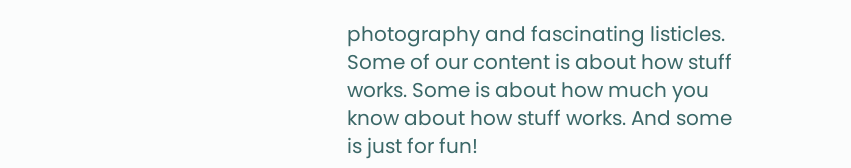photography and fascinating listicles. Some of our content is about how stuff works. Some is about how much you know about how stuff works. And some is just for fun!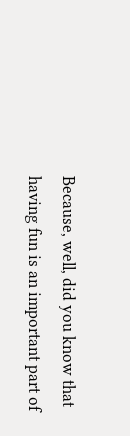Because, well, did you know that having fun is an important part of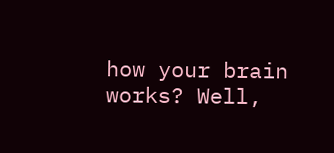how your brain works? Well,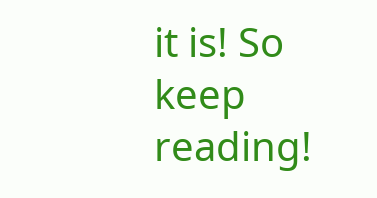it is! So keep reading!